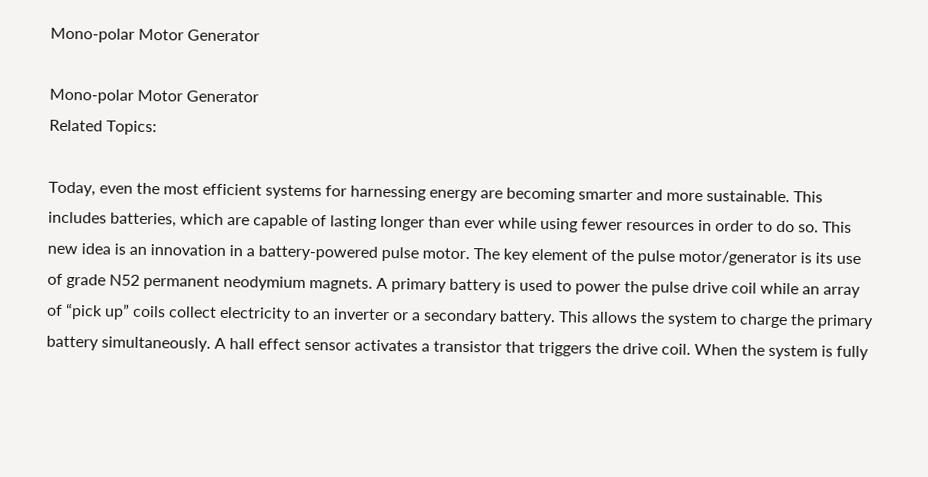Mono-polar Motor Generator

Mono-polar Motor Generator
Related Topics:

Today, even the most efficient systems for harnessing energy are becoming smarter and more sustainable. This includes batteries, which are capable of lasting longer than ever while using fewer resources in order to do so. This new idea is an innovation in a battery-powered pulse motor. The key element of the pulse motor/generator is its use of grade N52 permanent neodymium magnets. A primary battery is used to power the pulse drive coil while an array of “pick up” coils collect electricity to an inverter or a secondary battery. This allows the system to charge the primary battery simultaneously. A hall effect sensor activates a transistor that triggers the drive coil. When the system is fully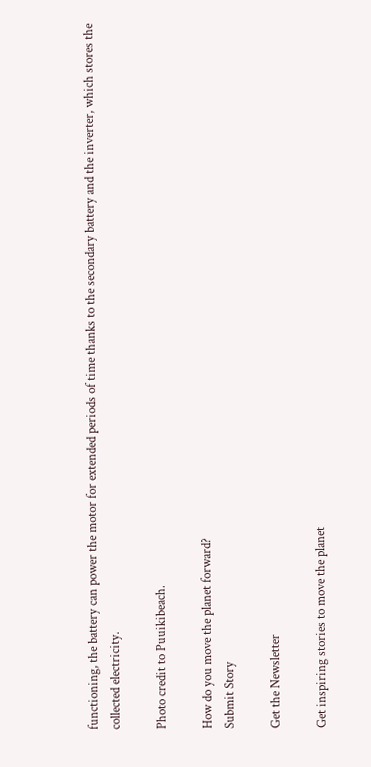functioning, the battery can power the motor for extended periods of time thanks to the secondary battery and the inverter, which stores the collected electricity.

Photo credit to Puuikibeach.

How do you move the planet forward?
Submit Story

Get the Newsletter

Get inspiring stories to move the planet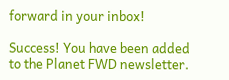forward in your inbox!

Success! You have been added to the Planet FWD newsletter.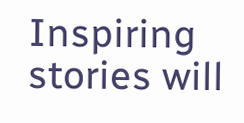Inspiring stories will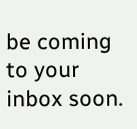be coming to your inbox soon.